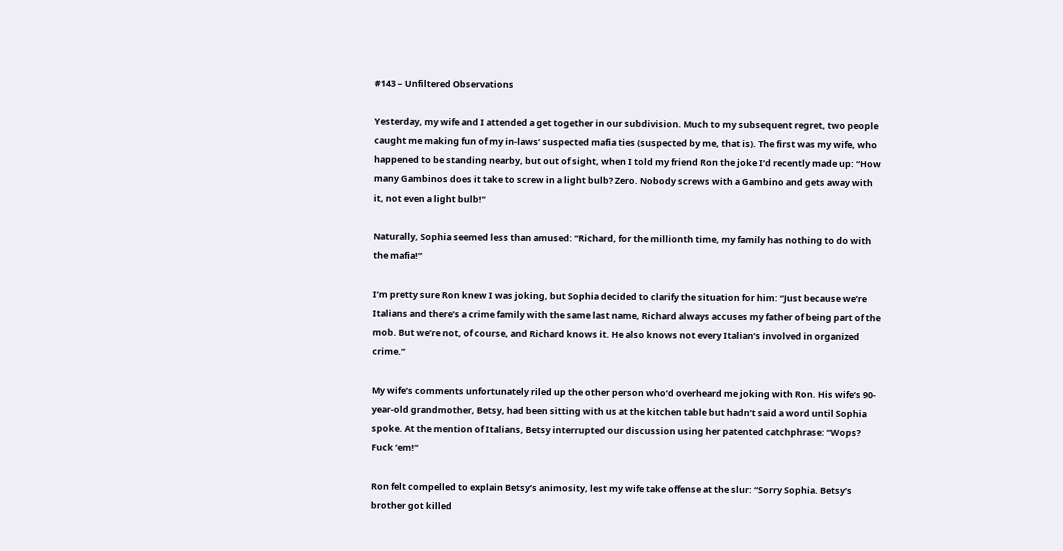#143 – Unfiltered Observations

Yesterday, my wife and I attended a get together in our subdivision. Much to my subsequent regret, two people caught me making fun of my in-laws’ suspected mafia ties (suspected by me, that is). The first was my wife, who happened to be standing nearby, but out of sight, when I told my friend Ron the joke I’d recently made up: “How many Gambinos does it take to screw in a light bulb? Zero. Nobody screws with a Gambino and gets away with it, not even a light bulb!”

Naturally, Sophia seemed less than amused: “Richard, for the millionth time, my family has nothing to do with the mafia!”

I’m pretty sure Ron knew I was joking, but Sophia decided to clarify the situation for him: “Just because we’re Italians and there’s a crime family with the same last name, Richard always accuses my father of being part of the mob. But we’re not, of course, and Richard knows it. He also knows not every Italian’s involved in organized crime.”

My wife’s comments unfortunately riled up the other person who’d overheard me joking with Ron. His wife’s 90-year-old grandmother, Betsy, had been sitting with us at the kitchen table but hadn’t said a word until Sophia spoke. At the mention of Italians, Betsy interrupted our discussion using her patented catchphrase: “Wops? Fuck ’em!”

Ron felt compelled to explain Betsy’s animosity, lest my wife take offense at the slur: “Sorry Sophia. Betsy’s brother got killed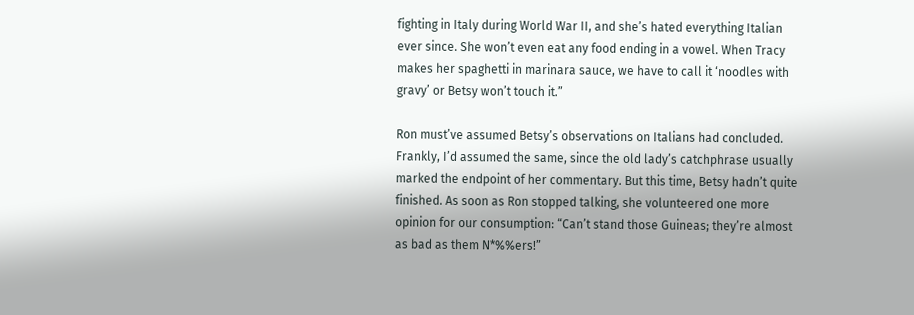fighting in Italy during World War II, and she’s hated everything Italian ever since. She won’t even eat any food ending in a vowel. When Tracy makes her spaghetti in marinara sauce, we have to call it ‘noodles with gravy’ or Betsy won’t touch it.”

Ron must’ve assumed Betsy’s observations on Italians had concluded. Frankly, I’d assumed the same, since the old lady’s catchphrase usually marked the endpoint of her commentary. But this time, Betsy hadn’t quite finished. As soon as Ron stopped talking, she volunteered one more opinion for our consumption: “Can’t stand those Guineas; they’re almost as bad as them N*%%ers!”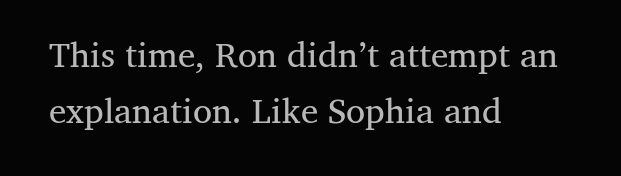This time, Ron didn’t attempt an explanation. Like Sophia and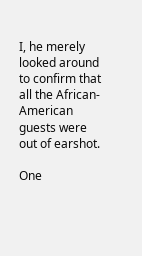I, he merely looked around to confirm that all the African-American guests were out of earshot.

One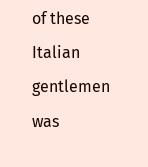of these Italian gentlemen was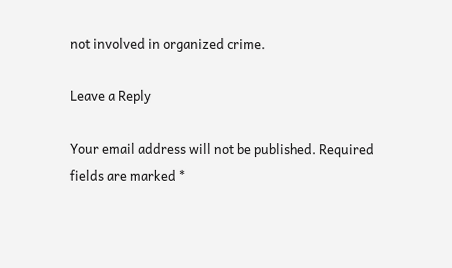not involved in organized crime.

Leave a Reply

Your email address will not be published. Required fields are marked *